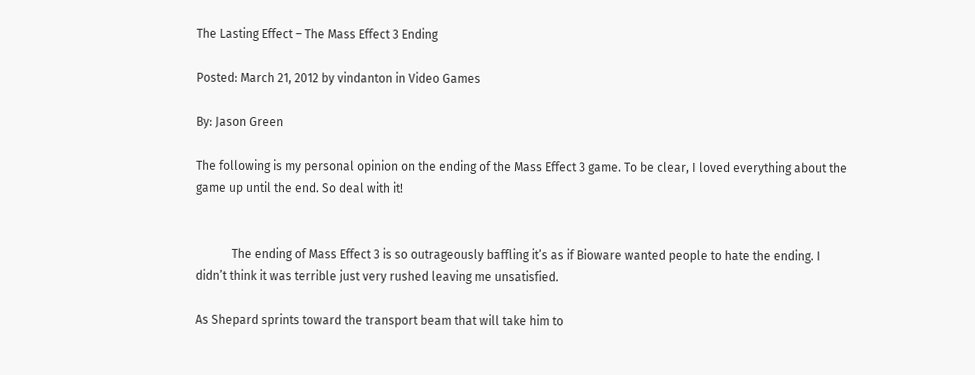The Lasting Effect – The Mass Effect 3 Ending

Posted: March 21, 2012 by vindanton in Video Games

By: Jason Green

The following is my personal opinion on the ending of the Mass Effect 3 game. To be clear, I loved everything about the game up until the end. So deal with it!


            The ending of Mass Effect 3 is so outrageously baffling it’s as if Bioware wanted people to hate the ending. I didn’t think it was terrible just very rushed leaving me unsatisfied.

As Shepard sprints toward the transport beam that will take him to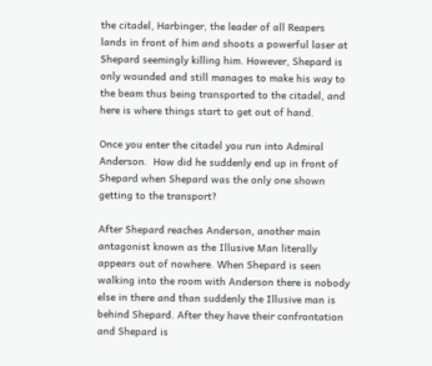the citadel, Harbinger, the leader of all Reapers lands in front of him and shoots a powerful laser at Shepard seemingly killing him. However, Shepard is only wounded and still manages to make his way to the beam thus being transported to the citadel, and here is where things start to get out of hand.

Once you enter the citadel you run into Admiral Anderson.  How did he suddenly end up in front of Shepard when Shepard was the only one shown getting to the transport?

After Shepard reaches Anderson, another main antagonist known as the Illusive Man literally appears out of nowhere. When Shepard is seen walking into the room with Anderson there is nobody else in there and than suddenly the Illusive man is behind Shepard. After they have their confrontation and Shepard is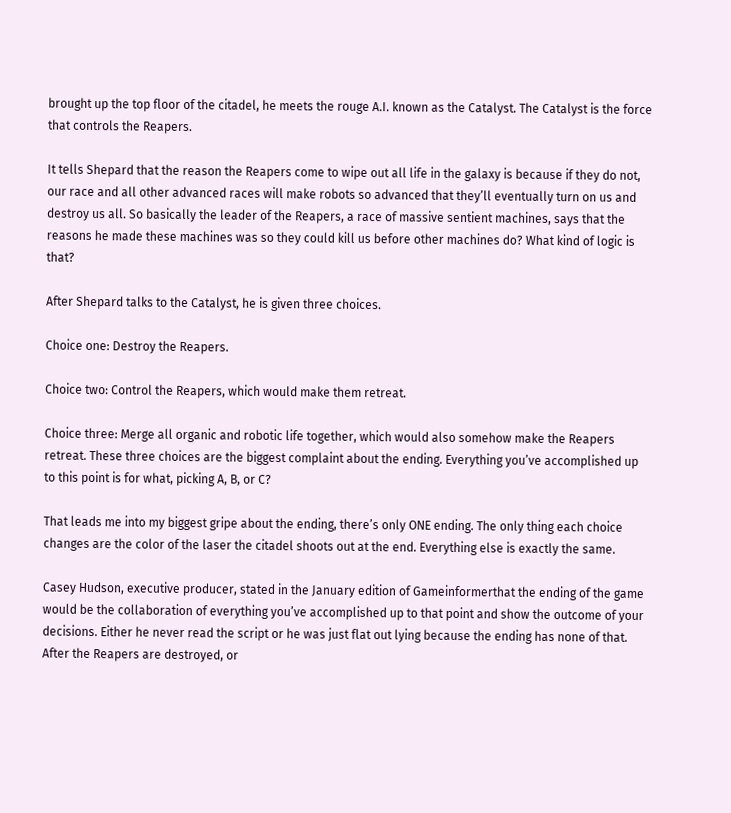brought up the top floor of the citadel, he meets the rouge A.I. known as the Catalyst. The Catalyst is the force that controls the Reapers.

It tells Shepard that the reason the Reapers come to wipe out all life in the galaxy is because if they do not, our race and all other advanced races will make robots so advanced that they’ll eventually turn on us and destroy us all. So basically the leader of the Reapers, a race of massive sentient machines, says that the reasons he made these machines was so they could kill us before other machines do? What kind of logic is that?

After Shepard talks to the Catalyst, he is given three choices.

Choice one: Destroy the Reapers.

Choice two: Control the Reapers, which would make them retreat.

Choice three: Merge all organic and robotic life together, which would also somehow make the Reapers retreat. These three choices are the biggest complaint about the ending. Everything you’ve accomplished up to this point is for what, picking A, B, or C?

That leads me into my biggest gripe about the ending, there’s only ONE ending. The only thing each choice changes are the color of the laser the citadel shoots out at the end. Everything else is exactly the same.

Casey Hudson, executive producer, stated in the January edition of Gameinformerthat the ending of the game would be the collaboration of everything you’ve accomplished up to that point and show the outcome of your decisions. Either he never read the script or he was just flat out lying because the ending has none of that. After the Reapers are destroyed, or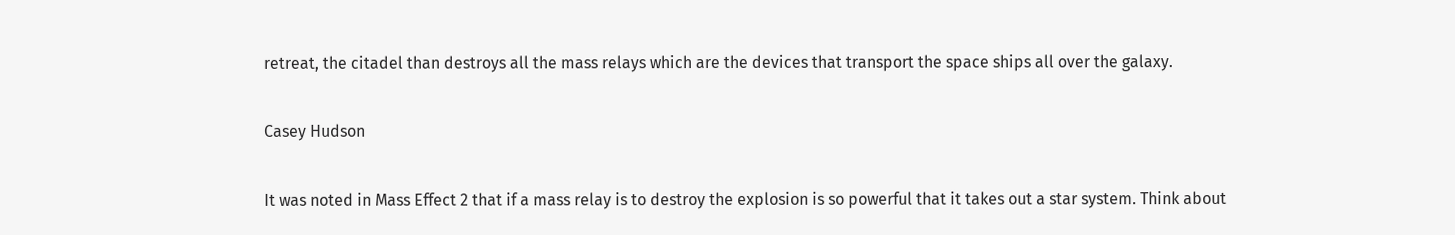retreat, the citadel than destroys all the mass relays which are the devices that transport the space ships all over the galaxy.

Casey Hudson

It was noted in Mass Effect 2 that if a mass relay is to destroy the explosion is so powerful that it takes out a star system. Think about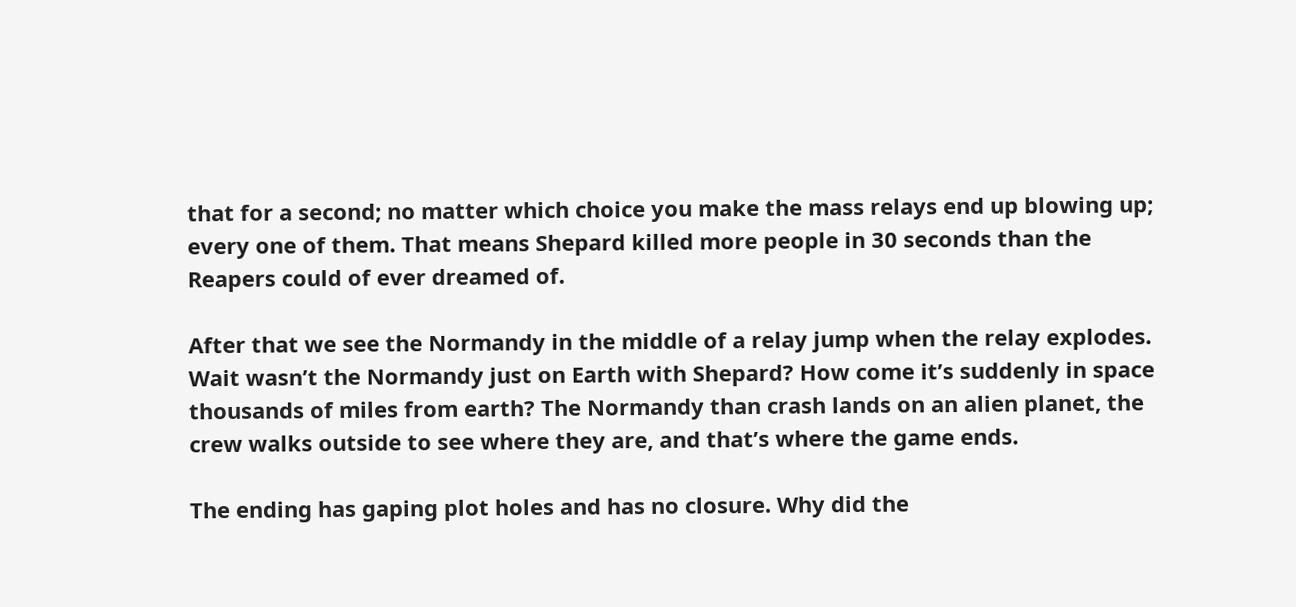that for a second; no matter which choice you make the mass relays end up blowing up; every one of them. That means Shepard killed more people in 30 seconds than the Reapers could of ever dreamed of.

After that we see the Normandy in the middle of a relay jump when the relay explodes. Wait wasn’t the Normandy just on Earth with Shepard? How come it’s suddenly in space thousands of miles from earth? The Normandy than crash lands on an alien planet, the crew walks outside to see where they are, and that’s where the game ends.

The ending has gaping plot holes and has no closure. Why did the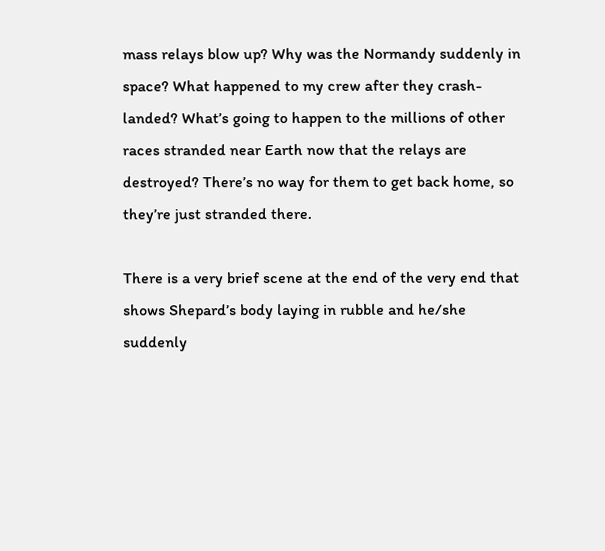mass relays blow up? Why was the Normandy suddenly in space? What happened to my crew after they crash-landed? What’s going to happen to the millions of other races stranded near Earth now that the relays are destroyed? There’s no way for them to get back home, so they’re just stranded there.

There is a very brief scene at the end of the very end that shows Shepard’s body laying in rubble and he/she suddenly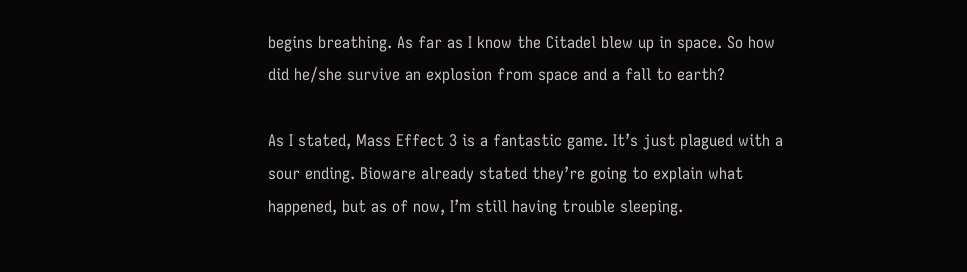begins breathing. As far as I know the Citadel blew up in space. So how did he/she survive an explosion from space and a fall to earth?

As I stated, Mass Effect 3 is a fantastic game. It’s just plagued with a sour ending. Bioware already stated they’re going to explain what happened, but as of now, I’m still having trouble sleeping.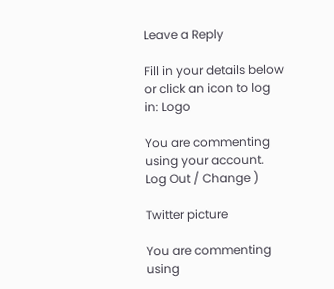Leave a Reply

Fill in your details below or click an icon to log in: Logo

You are commenting using your account. Log Out / Change )

Twitter picture

You are commenting using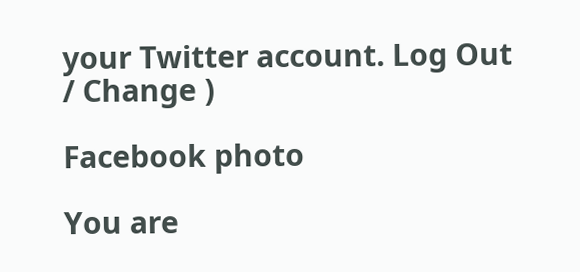your Twitter account. Log Out / Change )

Facebook photo

You are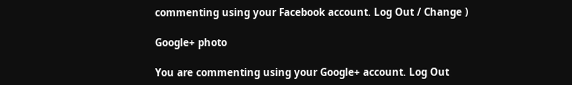commenting using your Facebook account. Log Out / Change )

Google+ photo

You are commenting using your Google+ account. Log Out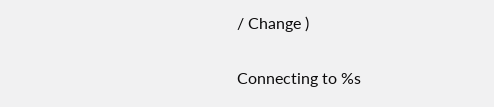/ Change )

Connecting to %s